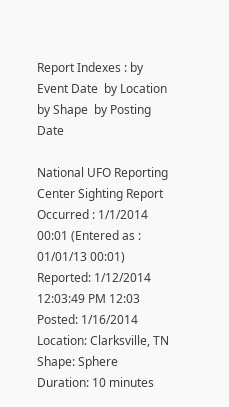Report Indexes : by Event Date  by Location  by Shape  by Posting Date

National UFO Reporting Center Sighting Report
Occurred : 1/1/2014 00:01 (Entered as : 01/01/13 00:01)
Reported: 1/12/2014 12:03:49 PM 12:03
Posted: 1/16/2014
Location: Clarksville, TN
Shape: Sphere
Duration: 10 minutes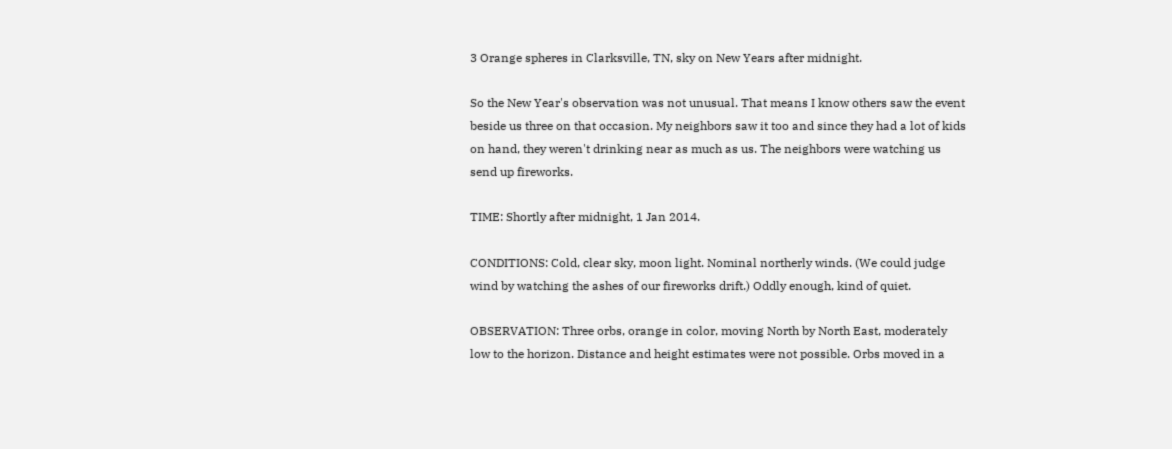3 Orange spheres in Clarksville, TN, sky on New Years after midnight.

So the New Year's observation was not unusual. That means I know others saw the event beside us three on that occasion. My neighbors saw it too and since they had a lot of kids on hand, they weren't drinking near as much as us. The neighbors were watching us send up fireworks.

TIME: Shortly after midnight, 1 Jan 2014.

CONDITIONS: Cold, clear sky, moon light. Nominal northerly winds. (We could judge wind by watching the ashes of our fireworks drift.) Oddly enough, kind of quiet.

OBSERVATION: Three orbs, orange in color, moving North by North East, moderately low to the horizon. Distance and height estimates were not possible. Orbs moved in a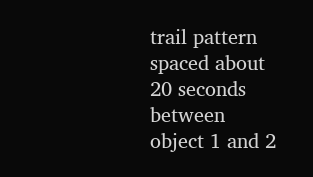trail pattern spaced about 20 seconds between object 1 and 2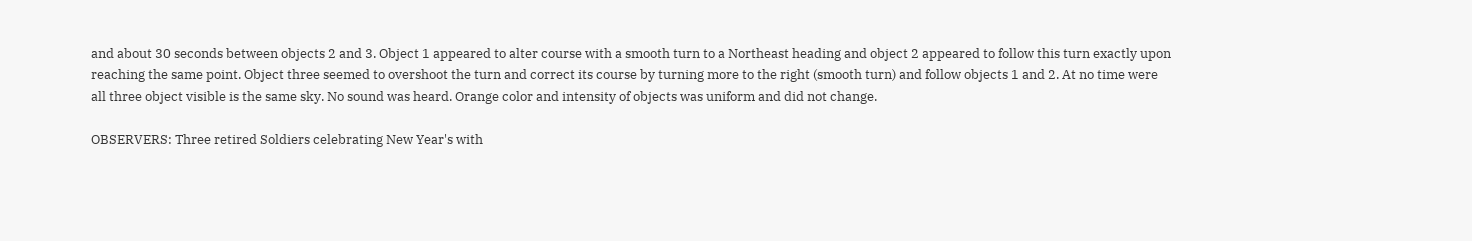and about 30 seconds between objects 2 and 3. Object 1 appeared to alter course with a smooth turn to a Northeast heading and object 2 appeared to follow this turn exactly upon reaching the same point. Object three seemed to overshoot the turn and correct its course by turning more to the right (smooth turn) and follow objects 1 and 2. At no time were all three object visible is the same sky. No sound was heard. Orange color and intensity of objects was uniform and did not change.

OBSERVERS: Three retired Soldiers celebrating New Year's with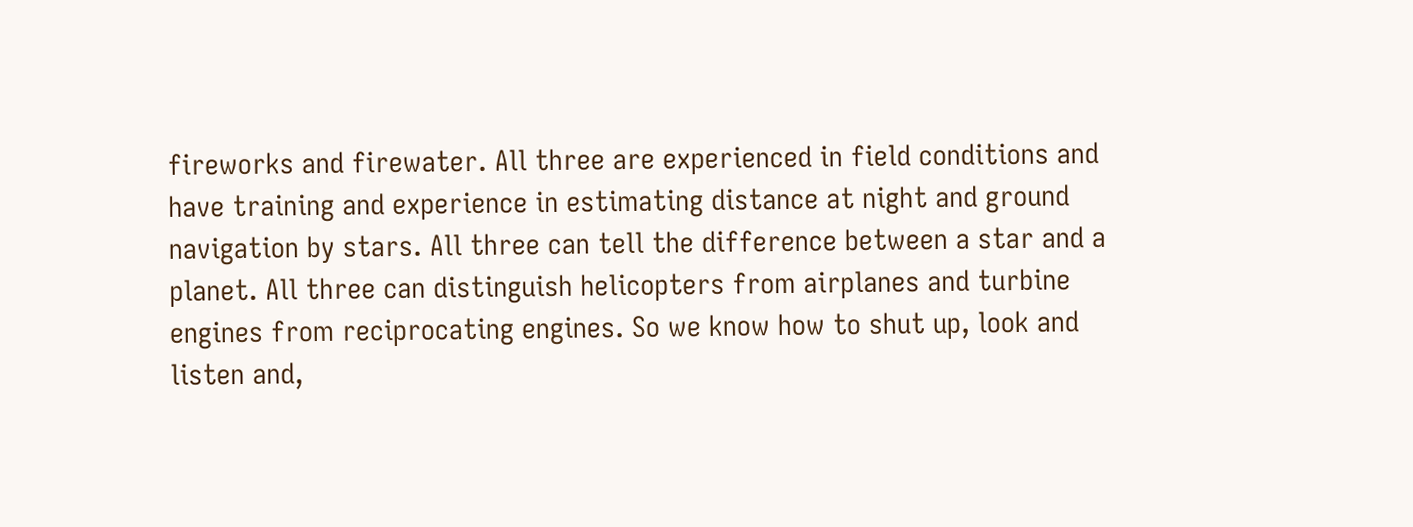fireworks and firewater. All three are experienced in field conditions and have training and experience in estimating distance at night and ground navigation by stars. All three can tell the difference between a star and a planet. All three can distinguish helicopters from airplanes and turbine engines from reciprocating engines. So we know how to shut up, look and listen and,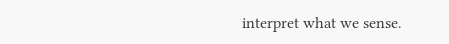interpret what we sense.